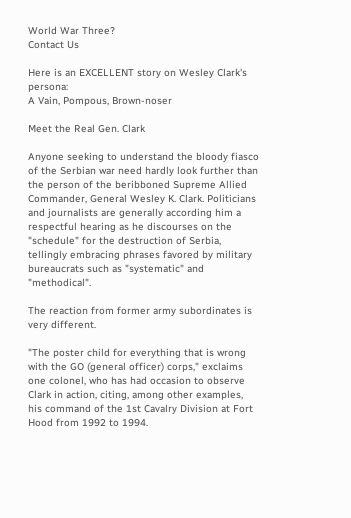World War Three?
Contact Us

Here is an EXCELLENT story on Wesley Clark's persona:
A Vain, Pompous, Brown-noser

Meet the Real Gen. Clark

Anyone seeking to understand the bloody fiasco of the Serbian war need hardly look further than the person of the beribboned Supreme Allied Commander, General Wesley K. Clark. Politicians and journalists are generally according him a respectful hearing as he discourses on the "schedule" for the destruction of Serbia, tellingly embracing phrases favored by military bureaucrats such as "systematic" and "methodical".

The reaction from former army subordinates is very different.

"The poster child for everything that is wrong with the GO (general officer) corps," exclaims one colonel, who has had occasion to observe Clark in action, citing, among other examples, his command of the 1st Cavalry Division at Fort Hood from 1992 to 1994.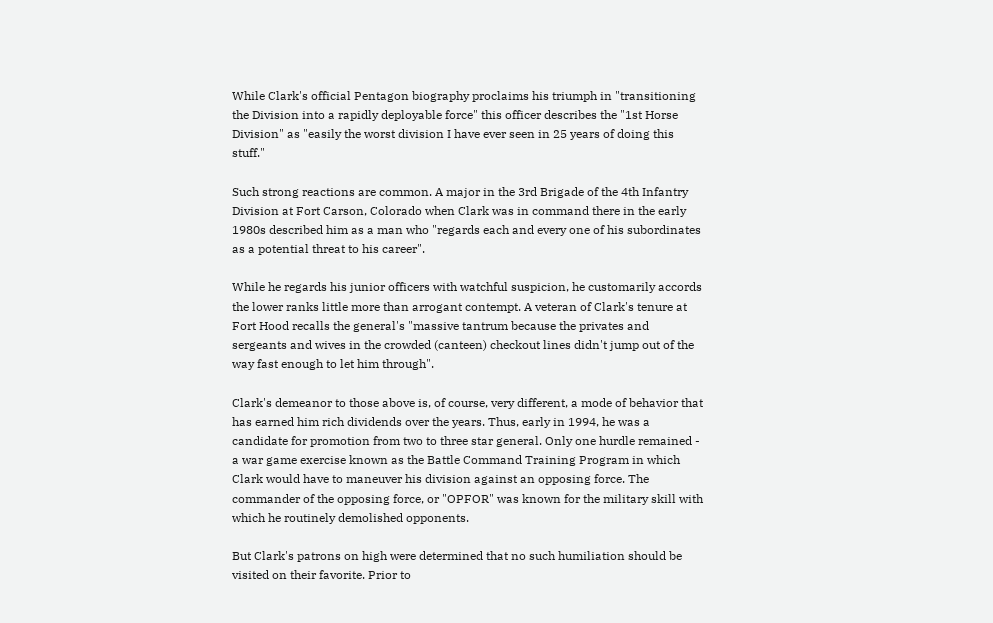While Clark's official Pentagon biography proclaims his triumph in "transitioning the Division into a rapidly deployable force" this officer describes the "1st Horse Division" as "easily the worst division I have ever seen in 25 years of doing this stuff."

Such strong reactions are common. A major in the 3rd Brigade of the 4th Infantry Division at Fort Carson, Colorado when Clark was in command there in the early 1980s described him as a man who "regards each and every one of his subordinates as a potential threat to his career".

While he regards his junior officers with watchful suspicion, he customarily accords the lower ranks little more than arrogant contempt. A veteran of Clark's tenure at Fort Hood recalls the general's "massive tantrum because the privates and sergeants and wives in the crowded (canteen) checkout lines didn't jump out of the way fast enough to let him through".

Clark's demeanor to those above is, of course, very different, a mode of behavior that has earned him rich dividends over the years. Thus, early in 1994, he was a candidate for promotion from two to three star general. Only one hurdle remained - a war game exercise known as the Battle Command Training Program in which Clark would have to maneuver his division against an opposing force. The commander of the opposing force, or "OPFOR" was known for the military skill with which he routinely demolished opponents.

But Clark's patrons on high were determined that no such humiliation should be visited on their favorite. Prior to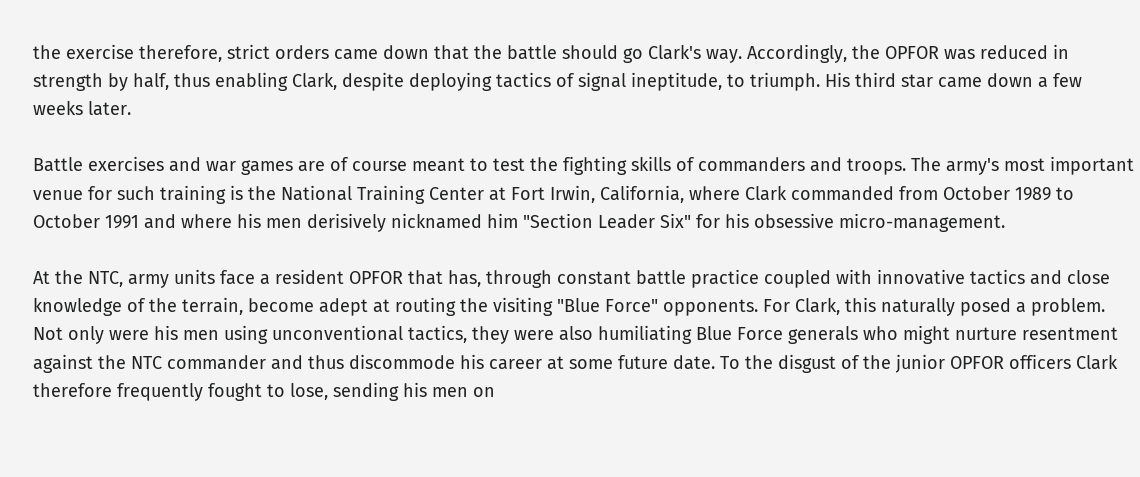the exercise therefore, strict orders came down that the battle should go Clark's way. Accordingly, the OPFOR was reduced in strength by half, thus enabling Clark, despite deploying tactics of signal ineptitude, to triumph. His third star came down a few weeks later.

Battle exercises and war games are of course meant to test the fighting skills of commanders and troops. The army's most important venue for such training is the National Training Center at Fort Irwin, California, where Clark commanded from October 1989 to October 1991 and where his men derisively nicknamed him "Section Leader Six" for his obsessive micro-management.

At the NTC, army units face a resident OPFOR that has, through constant battle practice coupled with innovative tactics and close knowledge of the terrain, become adept at routing the visiting "Blue Force" opponents. For Clark, this naturally posed a problem. Not only were his men using unconventional tactics, they were also humiliating Blue Force generals who might nurture resentment against the NTC commander and thus discommode his career at some future date. To the disgust of the junior OPFOR officers Clark therefore frequently fought to lose, sending his men on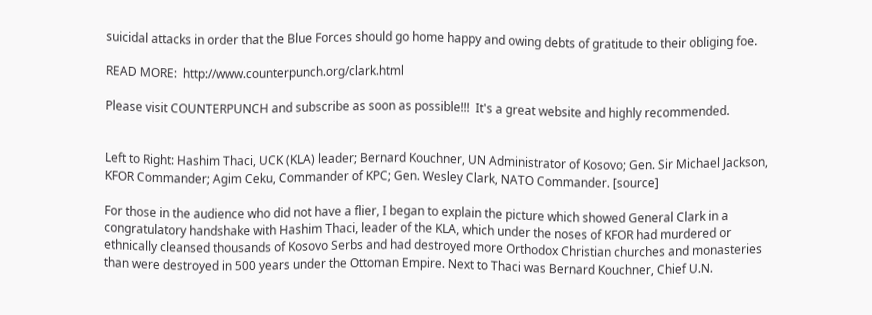suicidal attacks in order that the Blue Forces should go home happy and owing debts of gratitude to their obliging foe.

READ MORE:  http://www.counterpunch.org/clark.html

Please visit COUNTERPUNCH and subscribe as soon as possible!!!  It's a great website and highly recommended.


Left to Right: Hashim Thaci, UCK (KLA) leader; Bernard Kouchner, UN Administrator of Kosovo; Gen. Sir Michael Jackson, KFOR Commander; Agim Ceku, Commander of KPC; Gen. Wesley Clark, NATO Commander. [source]

For those in the audience who did not have a flier, I began to explain the picture which showed General Clark in a congratulatory handshake with Hashim Thaci, leader of the KLA, which under the noses of KFOR had murdered or ethnically cleansed thousands of Kosovo Serbs and had destroyed more Orthodox Christian churches and monasteries than were destroyed in 500 years under the Ottoman Empire. Next to Thaci was Bernard Kouchner, Chief U.N.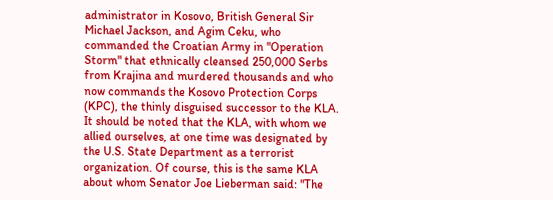administrator in Kosovo, British General Sir Michael Jackson, and Agim Ceku, who commanded the Croatian Army in "Operation Storm" that ethnically cleansed 250,000 Serbs from Krajina and murdered thousands and who now commands the Kosovo Protection Corps (KPC), the thinly disguised successor to the KLA. It should be noted that the KLA, with whom we allied ourselves, at one time was designated by the U.S. State Department as a terrorist organization. Of course, this is the same KLA about whom Senator Joe Lieberman said: "The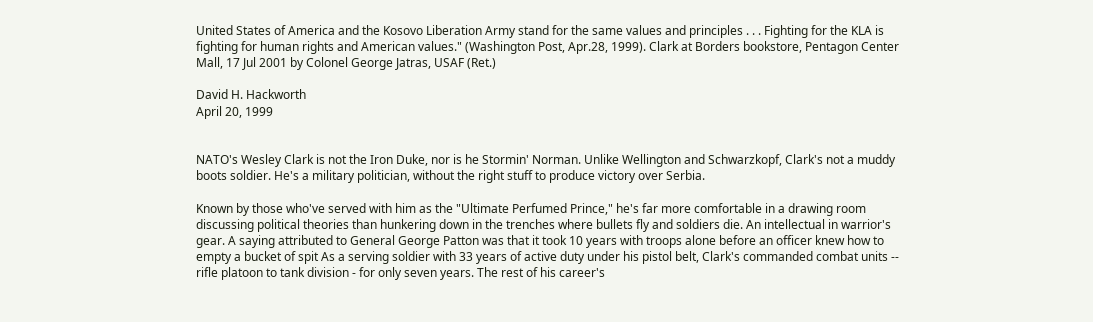United States of America and the Kosovo Liberation Army stand for the same values and principles . . . Fighting for the KLA is fighting for human rights and American values." (Washington Post, Apr.28, 1999). Clark at Borders bookstore, Pentagon Center Mall, 17 Jul 2001 by Colonel George Jatras, USAF (Ret.)

David H. Hackworth
April 20, 1999


NATO's Wesley Clark is not the Iron Duke, nor is he Stormin' Norman. Unlike Wellington and Schwarzkopf, Clark's not a muddy boots soldier. He's a military politician, without the right stuff to produce victory over Serbia.

Known by those who've served with him as the "Ultimate Perfumed Prince," he's far more comfortable in a drawing room discussing political theories than hunkering down in the trenches where bullets fly and soldiers die. An intellectual in warrior's gear. A saying attributed to General George Patton was that it took 10 years with troops alone before an officer knew how to empty a bucket of spit As a serving soldier with 33 years of active duty under his pistol belt, Clark's commanded combat units -- rifle platoon to tank division - for only seven years. The rest of his career's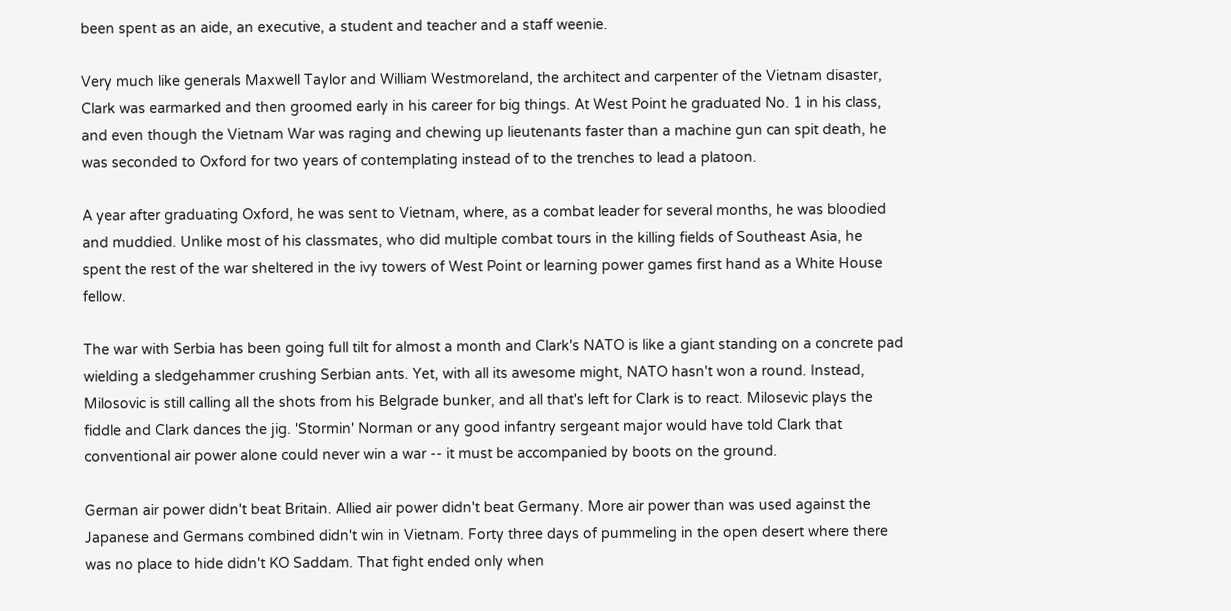been spent as an aide, an executive, a student and teacher and a staff weenie.

Very much like generals Maxwell Taylor and William Westmoreland, the architect and carpenter of the Vietnam disaster, Clark was earmarked and then groomed early in his career for big things. At West Point he graduated No. 1 in his class, and even though the Vietnam War was raging and chewing up lieutenants faster than a machine gun can spit death, he was seconded to Oxford for two years of contemplating instead of to the trenches to lead a platoon.

A year after graduating Oxford, he was sent to Vietnam, where, as a combat leader for several months, he was bloodied and muddied. Unlike most of his classmates, who did multiple combat tours in the killing fields of Southeast Asia, he spent the rest of the war sheltered in the ivy towers of West Point or learning power games first hand as a White House fellow.

The war with Serbia has been going full tilt for almost a month and Clark's NATO is like a giant standing on a concrete pad wielding a sledgehammer crushing Serbian ants. Yet, with all its awesome might, NATO hasn't won a round. Instead, Milosovic is still calling all the shots from his Belgrade bunker, and all that's left for Clark is to react. Milosevic plays the fiddle and Clark dances the jig. 'Stormin' Norman or any good infantry sergeant major would have told Clark that conventional air power alone could never win a war -- it must be accompanied by boots on the ground.

German air power didn't beat Britain. Allied air power didn't beat Germany. More air power than was used against the Japanese and Germans combined didn't win in Vietnam. Forty three days of pummeling in the open desert where there was no place to hide didn't KO Saddam. That fight ended only when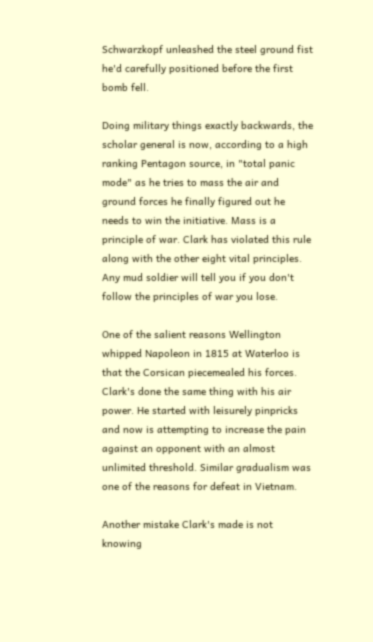Schwarzkopf unleashed the steel ground fist he'd carefully positioned before the first bomb fell.

Doing military things exactly backwards, the scholar general is now, according to a high ranking Pentagon source, in "total panic mode" as he tries to mass the air and ground forces he finally figured out he needs to win the initiative. Mass is a principle of war. Clark has violated this rule along with the other eight vital principles. Any mud soldier will tell you if you don't follow the principles of war you lose.

One of the salient reasons Wellington whipped Napoleon in 1815 at Waterloo is that the Corsican piecemealed his forces. Clark's done the same thing with his air power. He started with leisurely pinpricks and now is attempting to increase the pain against an opponent with an almost unlimited threshold. Similar gradualism was one of the reasons for defeat in Vietnam.

Another mistake Clark's made is not knowing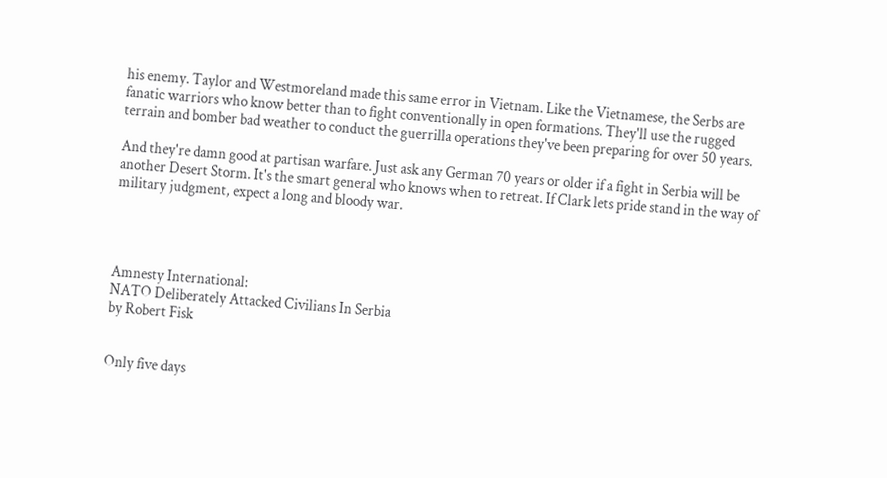his enemy. Taylor and Westmoreland made this same error in Vietnam. Like the Vietnamese, the Serbs are fanatic warriors who know better than to fight conventionally in open formations. They'll use the rugged terrain and bomber bad weather to conduct the guerrilla operations they've been preparing for over 50 years.

And they're damn good at partisan warfare. Just ask any German 70 years or older if a fight in Serbia will be another Desert Storm. It's the smart general who knows when to retreat. If Clark lets pride stand in the way of military judgment, expect a long and bloody war.




Amnesty International:
NATO Deliberately Attacked Civilians In Serbia
by Robert Fisk


Only five days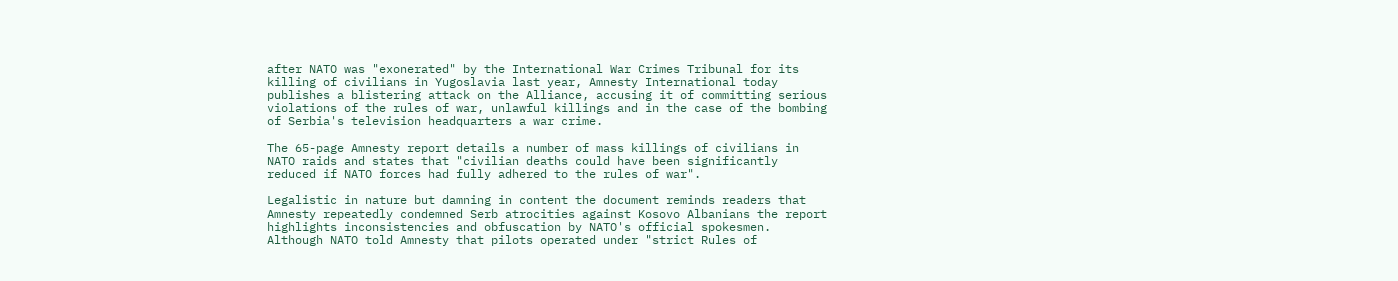after NATO was "exonerated" by the International War Crimes Tribunal for its killing of civilians in Yugoslavia last year, Amnesty International today publishes a blistering attack on the Alliance, accusing it of committing serious violations of the rules of war, unlawful killings and in the case of the bombing of Serbia's television headquarters a war crime.

The 65-page Amnesty report details a number of mass killings of civilians in NATO raids and states that "civilian deaths could have been significantly reduced if NATO forces had fully adhered to the rules of war".

Legalistic in nature but damning in content the document reminds readers that Amnesty repeatedly condemned Serb atrocities against Kosovo Albanians the report highlights inconsistencies and obfuscation by NATO's official spokesmen. Although NATO told Amnesty that pilots operated under "strict Rules of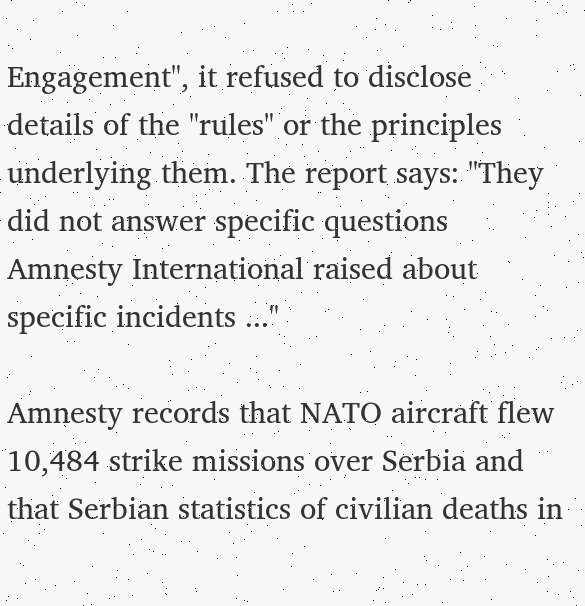Engagement", it refused to disclose details of the "rules" or the principles underlying them. The report says: "They did not answer specific questions Amnesty International raised about specific incidents ..."

Amnesty records that NATO aircraft flew 10,484 strike missions over Serbia and that Serbian statistics of civilian deaths in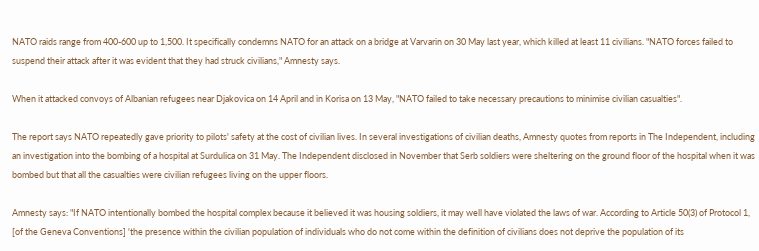NATO raids range from 400-600 up to 1,500. It specifically condemns NATO for an attack on a bridge at Varvarin on 30 May last year, which killed at least 11 civilians. "NATO forces failed to suspend their attack after it was evident that they had struck civilians," Amnesty says.

When it attacked convoys of Albanian refugees near Djakovica on 14 April and in Korisa on 13 May, "NATO failed to take necessary precautions to minimise civilian casualties".

The report says NATO repeatedly gave priority to pilots' safety at the cost of civilian lives. In several investigations of civilian deaths, Amnesty quotes from reports in The Independent, including an investigation into the bombing of a hospital at Surdulica on 31 May. The Independent disclosed in November that Serb soldiers were sheltering on the ground floor of the hospital when it was bombed but that all the casualties were civilian refugees living on the upper floors.

Amnesty says: "If NATO intentionally bombed the hospital complex because it believed it was housing soldiers, it may well have violated the laws of war. According to Article 50(3) of Protocol 1, [of the Geneva Conventions] 'the presence within the civilian population of individuals who do not come within the definition of civilians does not deprive the population of its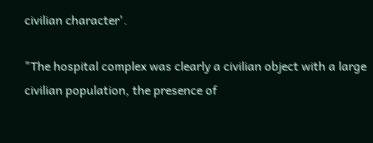civilian character'.

"The hospital complex was clearly a civilian object with a large civilian population, the presence of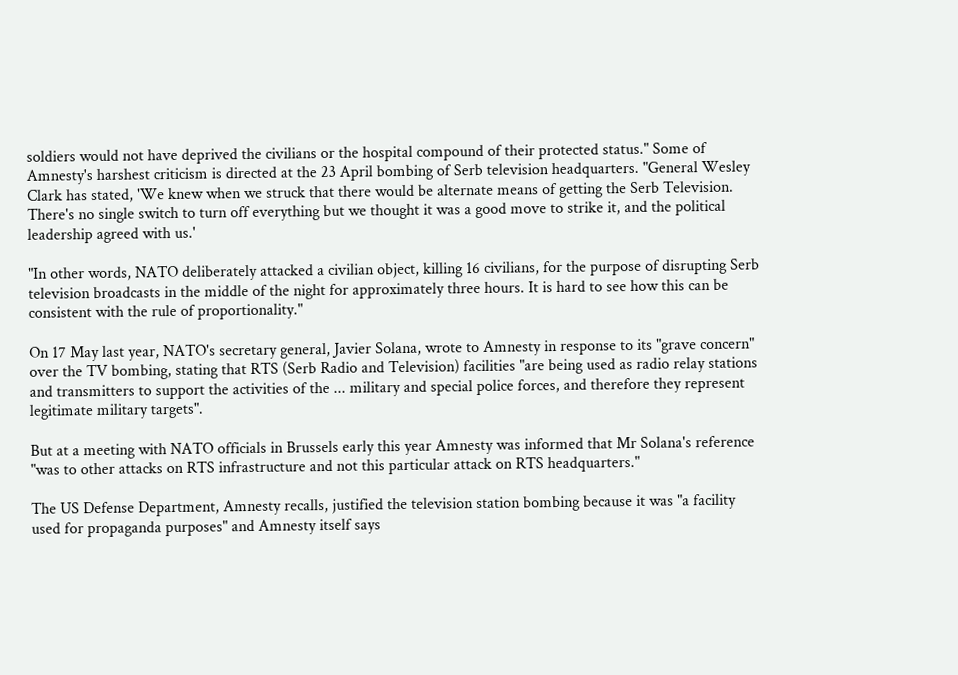soldiers would not have deprived the civilians or the hospital compound of their protected status." Some of Amnesty's harshest criticism is directed at the 23 April bombing of Serb television headquarters. "General Wesley Clark has stated, 'We knew when we struck that there would be alternate means of getting the Serb Television. There's no single switch to turn off everything but we thought it was a good move to strike it, and the political leadership agreed with us.'

"In other words, NATO deliberately attacked a civilian object, killing 16 civilians, for the purpose of disrupting Serb television broadcasts in the middle of the night for approximately three hours. It is hard to see how this can be consistent with the rule of proportionality."

On 17 May last year, NATO's secretary general, Javier Solana, wrote to Amnesty in response to its "grave concern" over the TV bombing, stating that RTS (Serb Radio and Television) facilities "are being used as radio relay stations and transmitters to support the activities of the ... military and special police forces, and therefore they represent legitimate military targets".

But at a meeting with NATO officials in Brussels early this year Amnesty was informed that Mr Solana's reference "was to other attacks on RTS infrastructure and not this particular attack on RTS headquarters."

The US Defense Department, Amnesty recalls, justified the television station bombing because it was "a facility used for propaganda purposes" and Amnesty itself says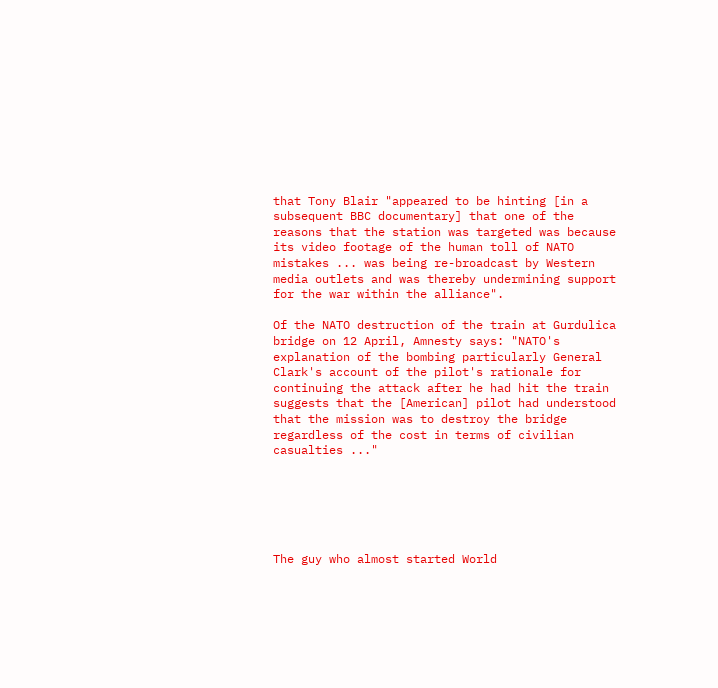that Tony Blair "appeared to be hinting [in a subsequent BBC documentary] that one of the reasons that the station was targeted was because its video footage of the human toll of NATO mistakes ... was being re-broadcast by Western media outlets and was thereby undermining support for the war within the alliance".

Of the NATO destruction of the train at Gurdulica bridge on 12 April, Amnesty says: "NATO's explanation of the bombing particularly General Clark's account of the pilot's rationale for continuing the attack after he had hit the train suggests that the [American] pilot had understood that the mission was to destroy the bridge regardless of the cost in terms of civilian casualties ..."






The guy who almost started World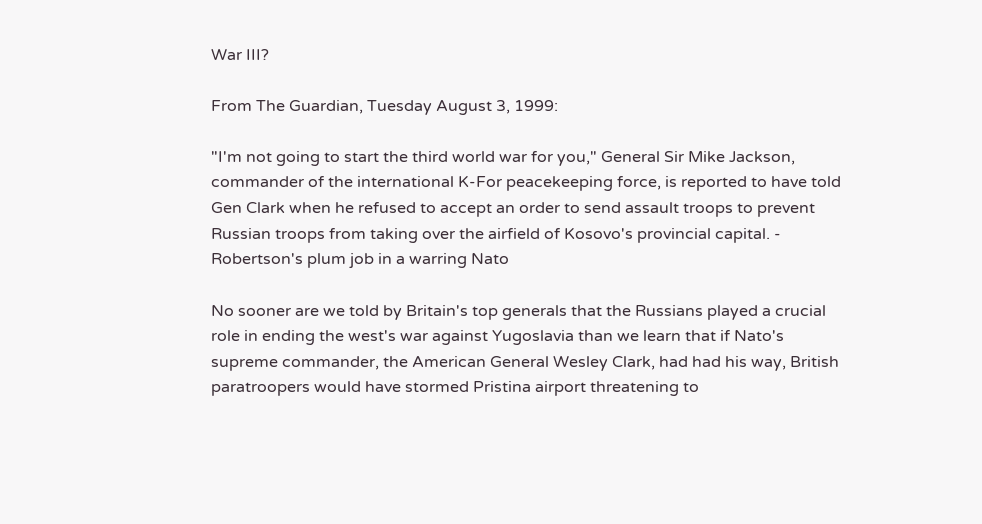War III?

From The Guardian, Tuesday August 3, 1999:

"I'm not going to start the third world war for you," General Sir Mike Jackson, commander of the international K-For peacekeeping force, is reported to have told Gen Clark when he refused to accept an order to send assault troops to prevent Russian troops from taking over the airfield of Kosovo's provincial capital. - Robertson's plum job in a warring Nato

No sooner are we told by Britain's top generals that the Russians played a crucial role in ending the west's war against Yugoslavia than we learn that if Nato's supreme commander, the American General Wesley Clark, had had his way, British paratroopers would have stormed Pristina airport threatening to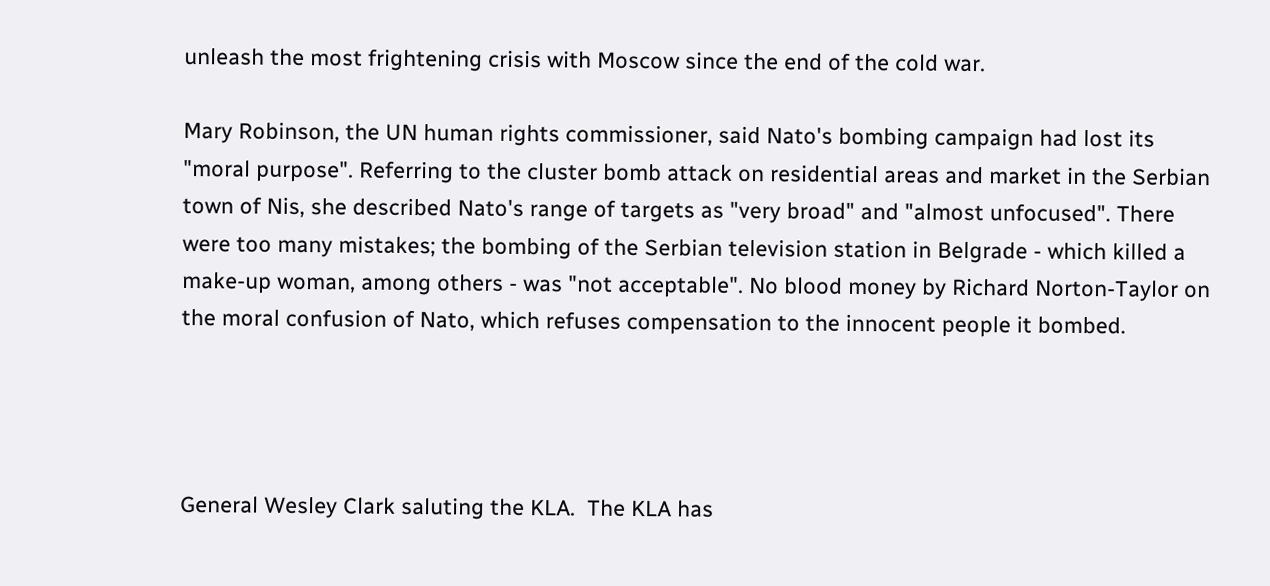unleash the most frightening crisis with Moscow since the end of the cold war.

Mary Robinson, the UN human rights commissioner, said Nato's bombing campaign had lost its "moral purpose". Referring to the cluster bomb attack on residential areas and market in the Serbian town of Nis, she described Nato's range of targets as "very broad" and "almost unfocused". There were too many mistakes; the bombing of the Serbian television station in Belgrade - which killed a make-up woman, among others - was "not acceptable". No blood money by Richard Norton-Taylor on the moral confusion of Nato, which refuses compensation to the innocent people it bombed.




General Wesley Clark saluting the KLA.  The KLA has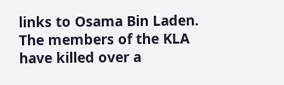links to Osama Bin Laden. The members of the KLA have killed over a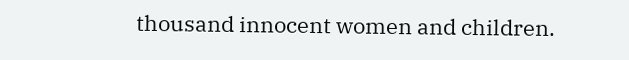thousand innocent women and children.